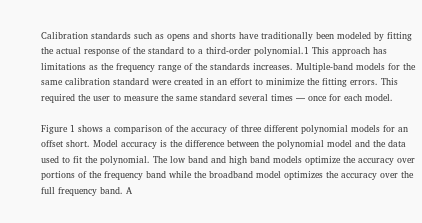Calibration standards such as opens and shorts have traditionally been modeled by fitting the actual response of the standard to a third-order polynomial.1 This approach has limitations as the frequency range of the standards increases. Multiple-band models for the same calibration standard were created in an effort to minimize the fitting errors. This required the user to measure the same standard several times — once for each model.

Figure 1 shows a comparison of the accuracy of three different polynomial models for an offset short. Model accuracy is the difference between the polynomial model and the data used to fit the polynomial. The low band and high band models optimize the accuracy over portions of the frequency band while the broadband model optimizes the accuracy over the full frequency band. A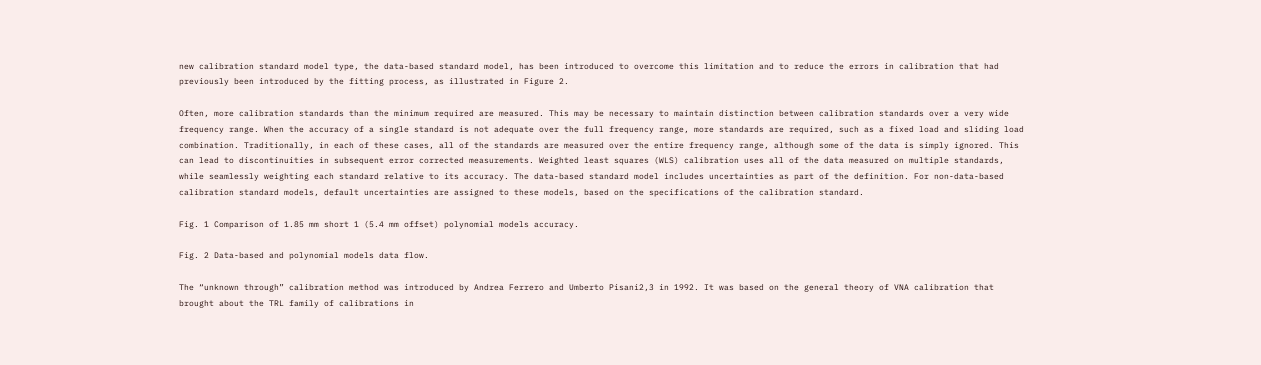new calibration standard model type, the data-based standard model, has been introduced to overcome this limitation and to reduce the errors in calibration that had previously been introduced by the fitting process, as illustrated in Figure 2.

Often, more calibration standards than the minimum required are measured. This may be necessary to maintain distinction between calibration standards over a very wide frequency range. When the accuracy of a single standard is not adequate over the full frequency range, more standards are required, such as a fixed load and sliding load combination. Traditionally, in each of these cases, all of the standards are measured over the entire frequency range, although some of the data is simply ignored. This can lead to discontinuities in subsequent error corrected measurements. Weighted least squares (WLS) calibration uses all of the data measured on multiple standards, while seamlessly weighting each standard relative to its accuracy. The data-based standard model includes uncertainties as part of the definition. For non-data-based calibration standard models, default uncertainties are assigned to these models, based on the specifications of the calibration standard.

Fig. 1 Comparison of 1.85 mm short 1 (5.4 mm offset) polynomial models accuracy.

Fig. 2 Data-based and polynomial models data flow.

The “unknown through” calibration method was introduced by Andrea Ferrero and Umberto Pisani2,3 in 1992. It was based on the general theory of VNA calibration that brought about the TRL family of calibrations in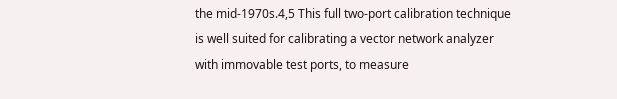the mid-1970s.4,5 This full two-port calibration technique is well suited for calibrating a vector network analyzer with immovable test ports, to measure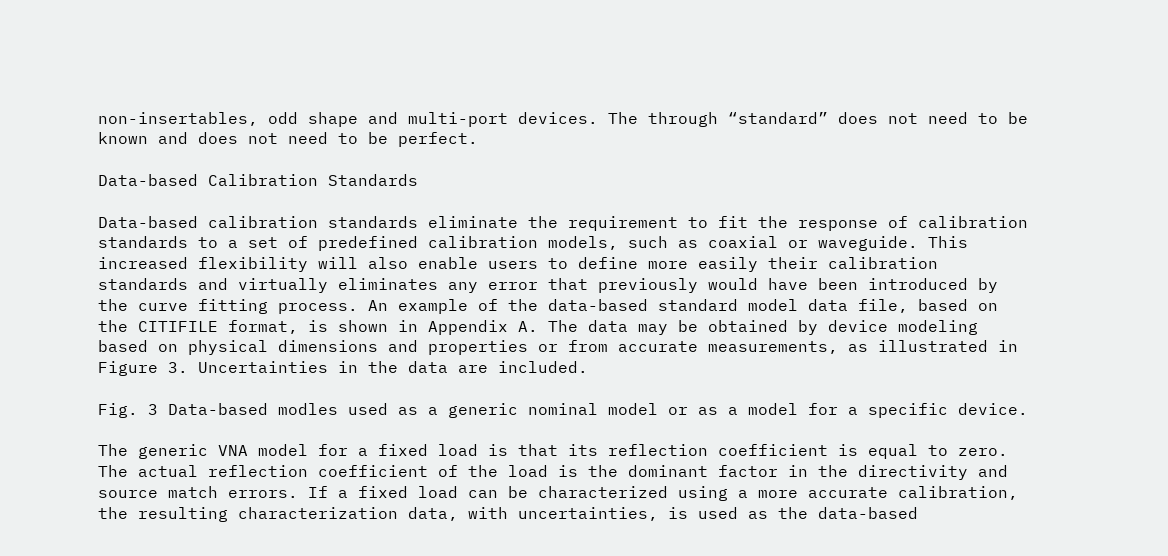non-insertables, odd shape and multi-port devices. The through “standard” does not need to be known and does not need to be perfect.

Data-based Calibration Standards

Data-based calibration standards eliminate the requirement to fit the response of calibration standards to a set of predefined calibration models, such as coaxial or waveguide. This increased flexibility will also enable users to define more easily their calibration standards and virtually eliminates any error that previously would have been introduced by the curve fitting process. An example of the data-based standard model data file, based on the CITIFILE format, is shown in Appendix A. The data may be obtained by device modeling based on physical dimensions and properties or from accurate measurements, as illustrated in Figure 3. Uncertainties in the data are included.

Fig. 3 Data-based modles used as a generic nominal model or as a model for a specific device.

The generic VNA model for a fixed load is that its reflection coefficient is equal to zero. The actual reflection coefficient of the load is the dominant factor in the directivity and source match errors. If a fixed load can be characterized using a more accurate calibration, the resulting characterization data, with uncertainties, is used as the data-based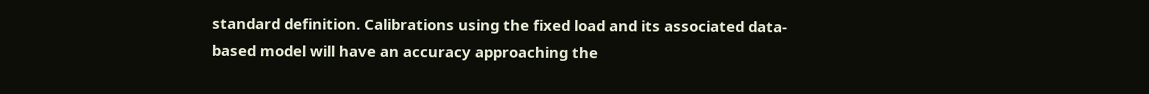standard definition. Calibrations using the fixed load and its associated data-based model will have an accuracy approaching the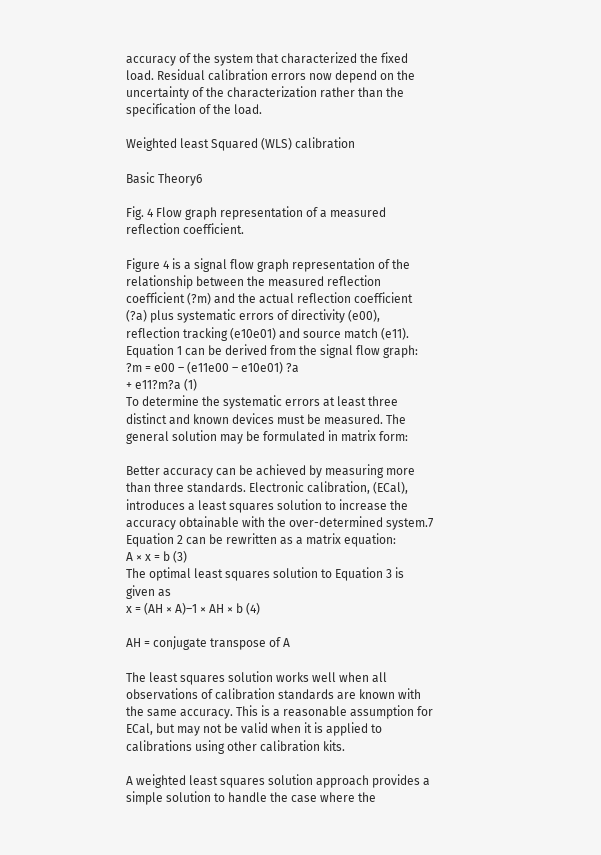accuracy of the system that characterized the fixed load. Residual calibration errors now depend on the uncertainty of the characterization rather than the specification of the load.

Weighted least Squared (WLS) calibration

Basic Theory6

Fig. 4 Flow graph representation of a measured reflection coefficient.

Figure 4 is a signal flow graph representation of the relationship between the measured reflection coefficient (?m) and the actual reflection coefficient (?a) plus systematic errors of directivity (e00), reflection tracking (e10e01) and source match (e11). Equation 1 can be derived from the signal flow graph:
?m = e00 – (e11e00 – e10e01) ?a
+ e11?m?a (1)
To determine the systematic errors at least three distinct and known devices must be measured. The general solution may be formulated in matrix form:

Better accuracy can be achieved by measuring more than three standards. Electronic calibration, (ECal), introduces a least squares solution to increase the accuracy obtainable with the over-determined system.7 Equation 2 can be rewritten as a matrix equation:
A × x = b (3)
The optimal least squares solution to Equation 3 is given as
x = (AH × A)–1 × AH × b (4)

AH = conjugate transpose of A

The least squares solution works well when all observations of calibration standards are known with the same accuracy. This is a reasonable assumption for ECal, but may not be valid when it is applied to calibrations using other calibration kits.

A weighted least squares solution approach provides a simple solution to handle the case where the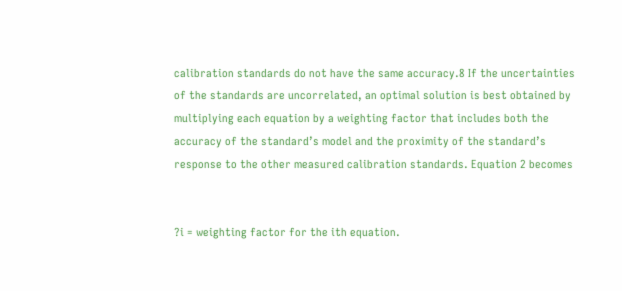calibration standards do not have the same accuracy.8 If the uncertainties of the standards are uncorrelated, an optimal solution is best obtained by multiplying each equation by a weighting factor that includes both the accuracy of the standard’s model and the proximity of the standard’s response to the other measured calibration standards. Equation 2 becomes


?i = weighting factor for the ith equation.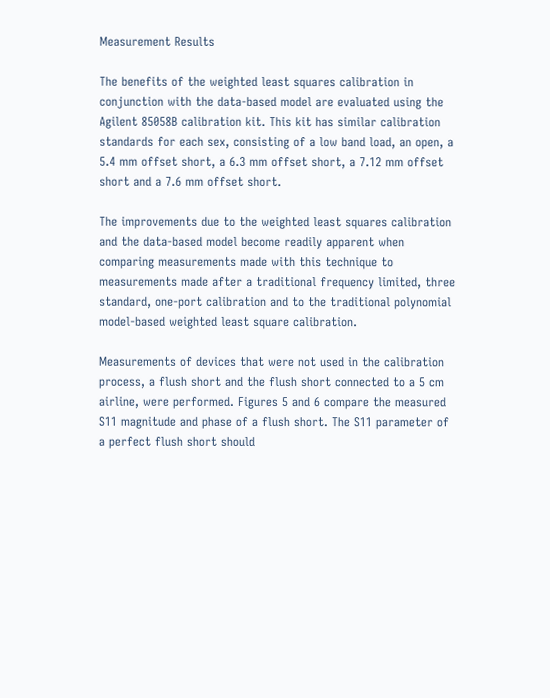Measurement Results

The benefits of the weighted least squares calibration in conjunction with the data-based model are evaluated using the Agilent 85058B calibration kit. This kit has similar calibration standards for each sex, consisting of a low band load, an open, a 5.4 mm offset short, a 6.3 mm offset short, a 7.12 mm offset short and a 7.6 mm offset short.

The improvements due to the weighted least squares calibration and the data-based model become readily apparent when comparing measurements made with this technique to measurements made after a traditional frequency limited, three standard, one-port calibration and to the traditional polynomial model-based weighted least square calibration.

Measurements of devices that were not used in the calibration process, a flush short and the flush short connected to a 5 cm airline, were performed. Figures 5 and 6 compare the measured S11 magnitude and phase of a flush short. The S11 parameter of a perfect flush short should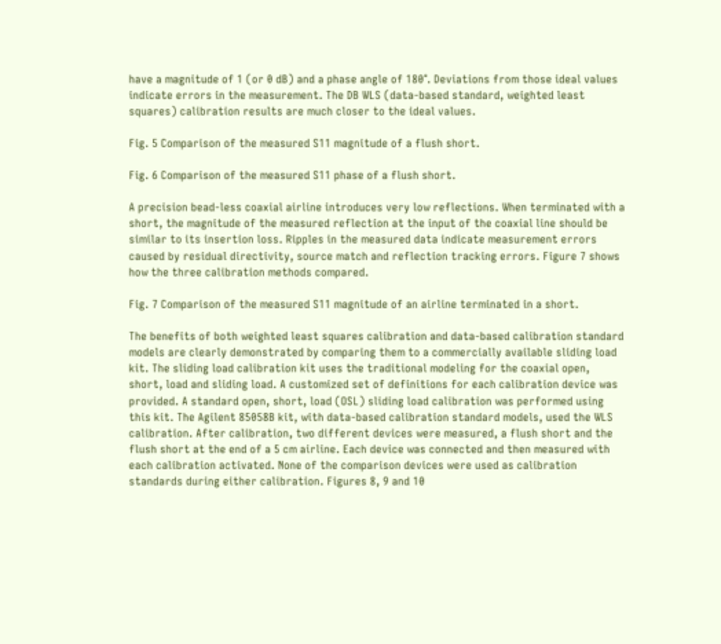have a magnitude of 1 (or 0 dB) and a phase angle of 180°. Deviations from those ideal values indicate errors in the measurement. The DB WLS (data-based standard, weighted least squares) calibration results are much closer to the ideal values.

Fig. 5 Comparison of the measured S11 magnitude of a flush short.

Fig. 6 Comparison of the measured S11 phase of a flush short.

A precision bead-less coaxial airline introduces very low reflections. When terminated with a short, the magnitude of the measured reflection at the input of the coaxial line should be similar to its insertion loss. Ripples in the measured data indicate measurement errors caused by residual directivity, source match and reflection tracking errors. Figure 7 shows how the three calibration methods compared.

Fig. 7 Comparison of the measured S11 magnitude of an airline terminated in a short.

The benefits of both weighted least squares calibration and data-based calibration standard models are clearly demonstrated by comparing them to a commercially available sliding load kit. The sliding load calibration kit uses the traditional modeling for the coaxial open, short, load and sliding load. A customized set of definitions for each calibration device was provided. A standard open, short, load (OSL) sliding load calibration was performed using this kit. The Agilent 85058B kit, with data-based calibration standard models, used the WLS calibration. After calibration, two different devices were measured, a flush short and the flush short at the end of a 5 cm airline. Each device was connected and then measured with each calibration activated. None of the comparison devices were used as calibration standards during either calibration. Figures 8, 9 and 10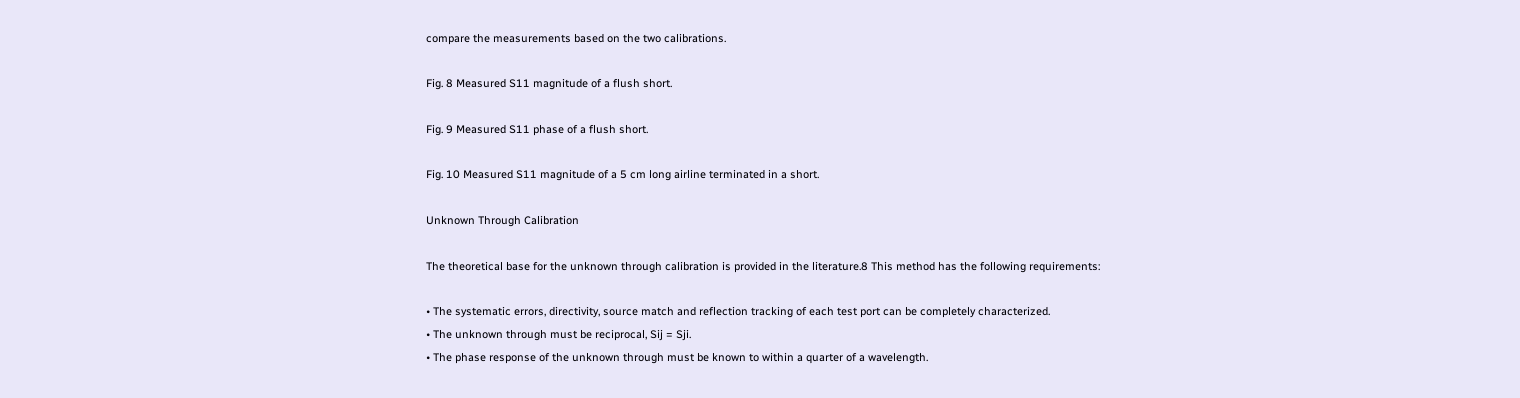compare the measurements based on the two calibrations.

Fig. 8 Measured S11 magnitude of a flush short.

Fig. 9 Measured S11 phase of a flush short.

Fig. 10 Measured S11 magnitude of a 5 cm long airline terminated in a short.

Unknown Through Calibration

The theoretical base for the unknown through calibration is provided in the literature.8 This method has the following requirements:

• The systematic errors, directivity, source match and reflection tracking of each test port can be completely characterized.
• The unknown through must be reciprocal, Sij = Sji.
• The phase response of the unknown through must be known to within a quarter of a wavelength.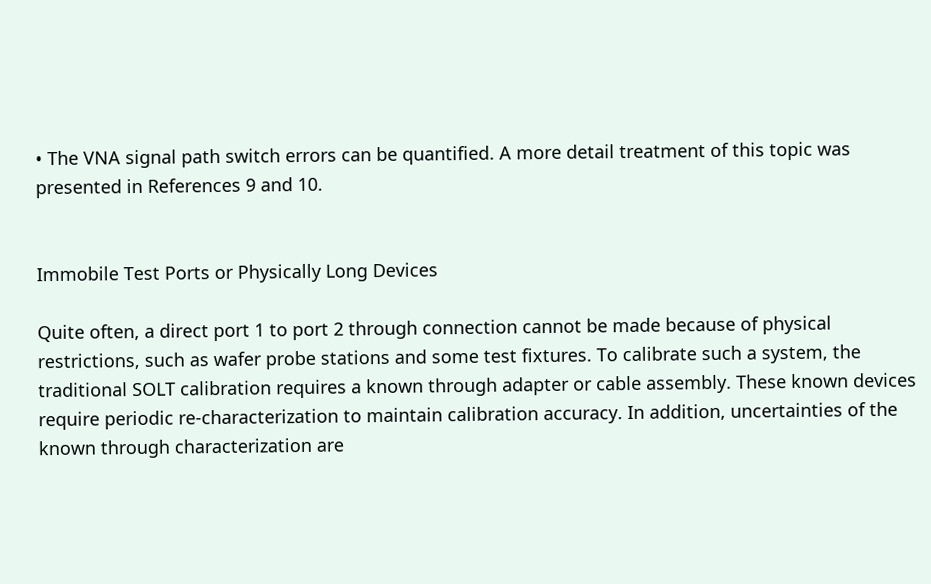• The VNA signal path switch errors can be quantified. A more detail treatment of this topic was presented in References 9 and 10.


Immobile Test Ports or Physically Long Devices

Quite often, a direct port 1 to port 2 through connection cannot be made because of physical restrictions, such as wafer probe stations and some test fixtures. To calibrate such a system, the traditional SOLT calibration requires a known through adapter or cable assembly. These known devices require periodic re-characterization to maintain calibration accuracy. In addition, uncertainties of the known through characterization are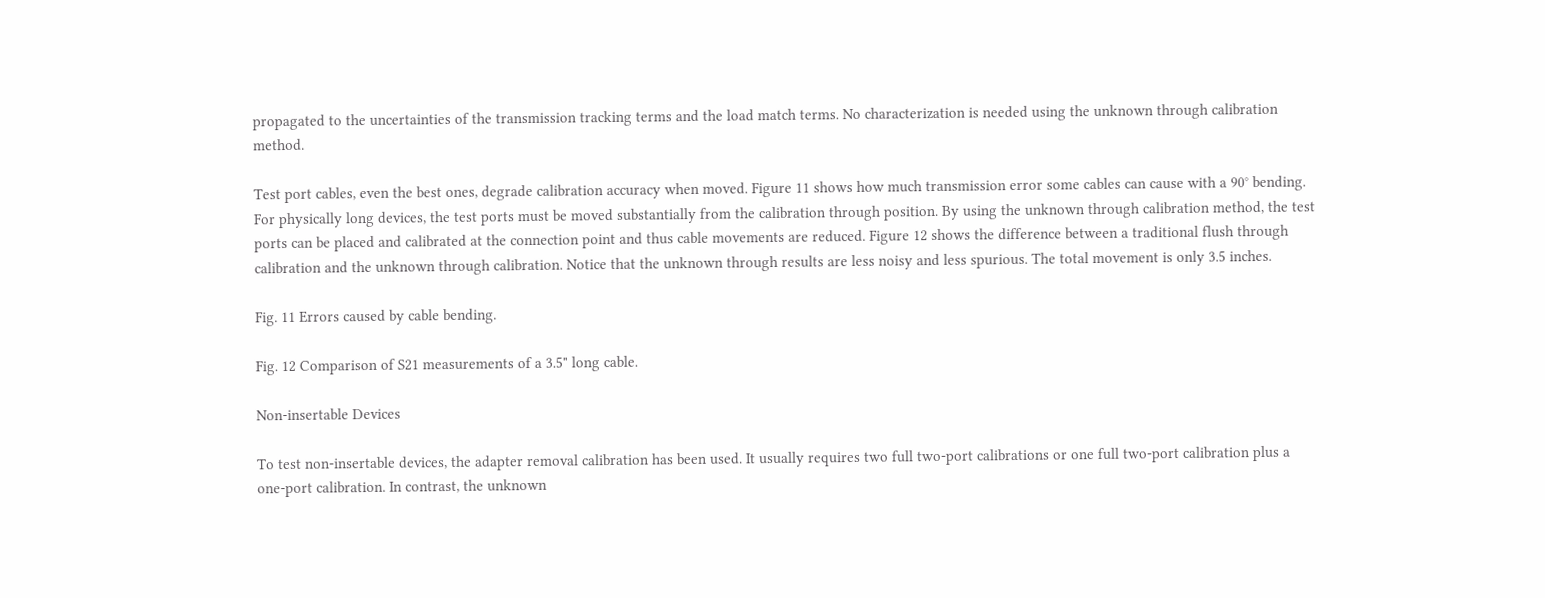propagated to the uncertainties of the transmission tracking terms and the load match terms. No characterization is needed using the unknown through calibration method.

Test port cables, even the best ones, degrade calibration accuracy when moved. Figure 11 shows how much transmission error some cables can cause with a 90° bending. For physically long devices, the test ports must be moved substantially from the calibration through position. By using the unknown through calibration method, the test ports can be placed and calibrated at the connection point and thus cable movements are reduced. Figure 12 shows the difference between a traditional flush through calibration and the unknown through calibration. Notice that the unknown through results are less noisy and less spurious. The total movement is only 3.5 inches.

Fig. 11 Errors caused by cable bending.

Fig. 12 Comparison of S21 measurements of a 3.5" long cable.

Non-insertable Devices

To test non-insertable devices, the adapter removal calibration has been used. It usually requires two full two-port calibrations or one full two-port calibration plus a one-port calibration. In contrast, the unknown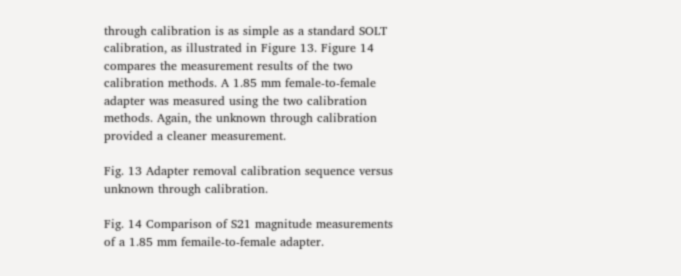through calibration is as simple as a standard SOLT calibration, as illustrated in Figure 13. Figure 14 compares the measurement results of the two calibration methods. A 1.85 mm female-to-female adapter was measured using the two calibration methods. Again, the unknown through calibration provided a cleaner measurement.

Fig. 13 Adapter removal calibration sequence versus unknown through calibration.

Fig. 14 Comparison of S21 magnitude measurements of a 1.85 mm femaile-to-female adapter.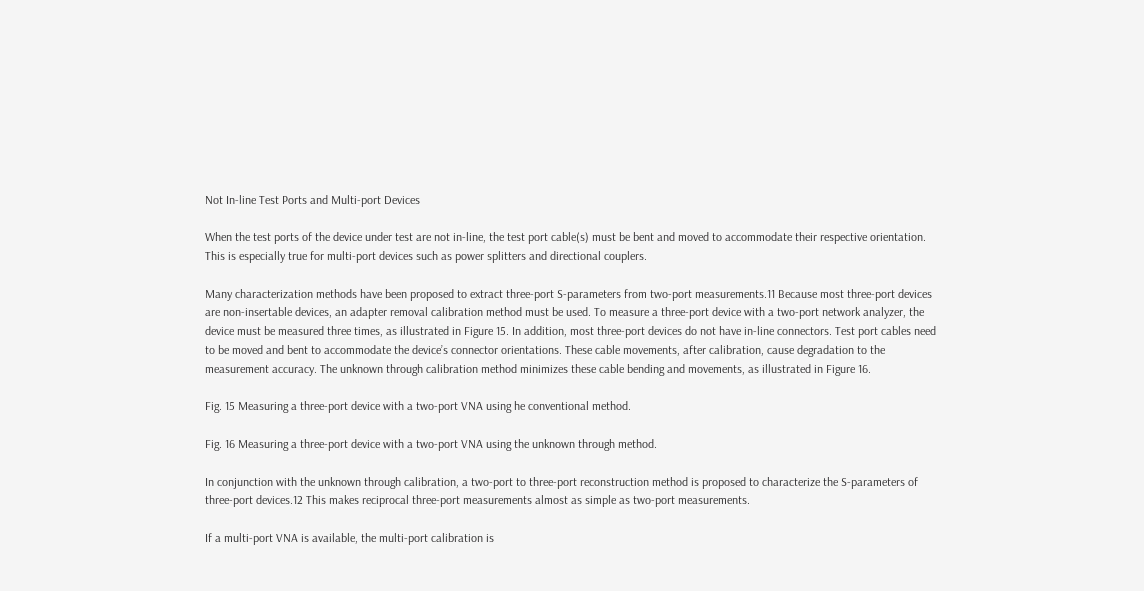Not In-line Test Ports and Multi-port Devices

When the test ports of the device under test are not in-line, the test port cable(s) must be bent and moved to accommodate their respective orientation. This is especially true for multi-port devices such as power splitters and directional couplers.

Many characterization methods have been proposed to extract three-port S-parameters from two-port measurements.11 Because most three-port devices are non-insertable devices, an adapter removal calibration method must be used. To measure a three-port device with a two-port network analyzer, the device must be measured three times, as illustrated in Figure 15. In addition, most three-port devices do not have in-line connectors. Test port cables need to be moved and bent to accommodate the device’s connector orientations. These cable movements, after calibration, cause degradation to the measurement accuracy. The unknown through calibration method minimizes these cable bending and movements, as illustrated in Figure 16.

Fig. 15 Measuring a three-port device with a two-port VNA using he conventional method.

Fig. 16 Measuring a three-port device with a two-port VNA using the unknown through method.

In conjunction with the unknown through calibration, a two-port to three-port reconstruction method is proposed to characterize the S-parameters of three-port devices.12 This makes reciprocal three-port measurements almost as simple as two-port measurements.

If a multi-port VNA is available, the multi-port calibration is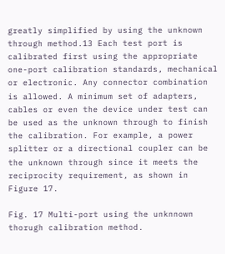greatly simplified by using the unknown through method.13 Each test port is calibrated first using the appropriate one-port calibration standards, mechanical or electronic. Any connector combination is allowed. A minimum set of adapters, cables or even the device under test can be used as the unknown through to finish the calibration. For example, a power splitter or a directional coupler can be the unknown through since it meets the reciprocity requirement, as shown in Figure 17.

Fig. 17 Multi-port using the unknnown thorugh calibration method.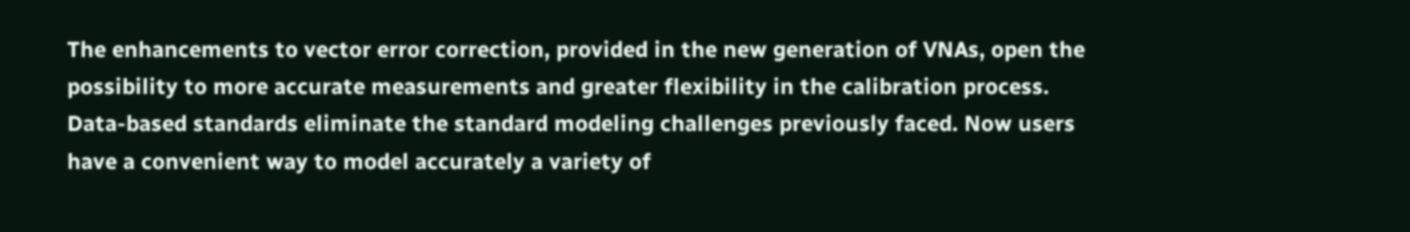The enhancements to vector error correction, provided in the new generation of VNAs, open the possibility to more accurate measurements and greater flexibility in the calibration process. Data-based standards eliminate the standard modeling challenges previously faced. Now users have a convenient way to model accurately a variety of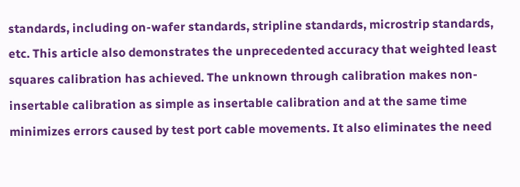standards, including on-wafer standards, stripline standards, microstrip standards, etc. This article also demonstrates the unprecedented accuracy that weighted least squares calibration has achieved. The unknown through calibration makes non-insertable calibration as simple as insertable calibration and at the same time minimizes errors caused by test port cable movements. It also eliminates the need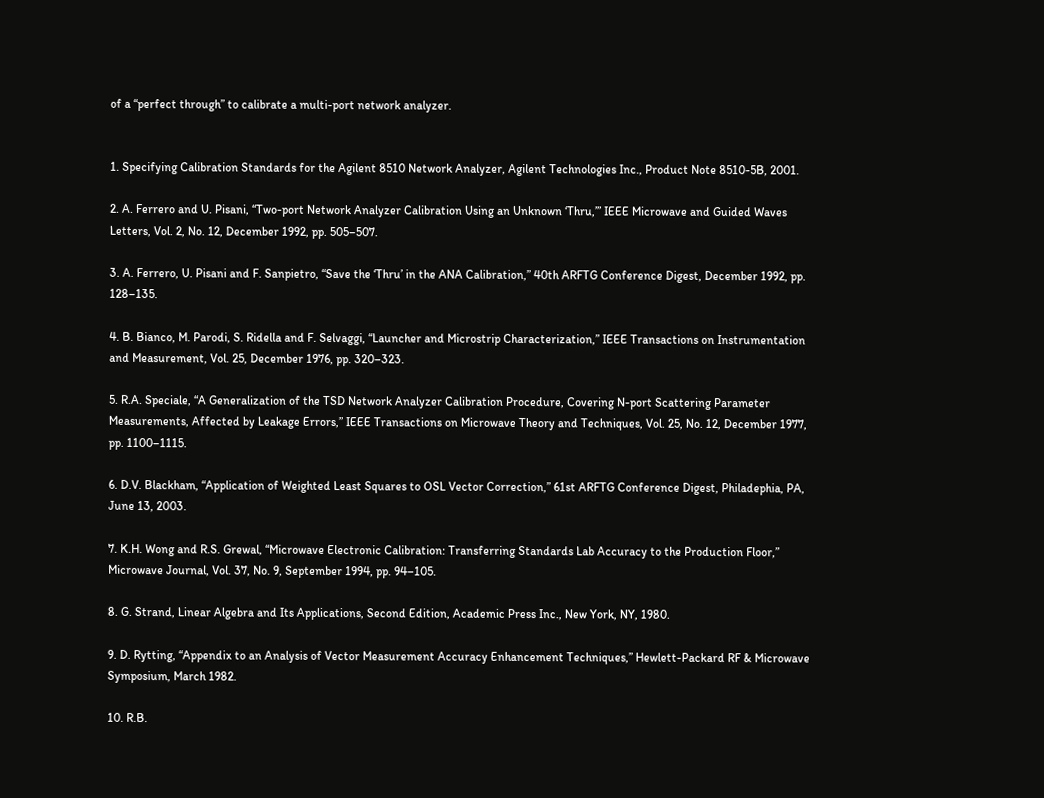of a “perfect through” to calibrate a multi-port network analyzer.


1. Specifying Calibration Standards for the Agilent 8510 Network Analyzer, Agilent Technologies Inc., Product Note 8510-5B, 2001.

2. A. Ferrero and U. Pisani, “Two-port Network Analyzer Calibration Using an Unknown ‘Thru,’” IEEE Microwave and Guided Waves Letters, Vol. 2, No. 12, December 1992, pp. 505–507.

3. A. Ferrero, U. Pisani and F. Sanpietro, “Save the ‘Thru’ in the ANA Calibration,” 40th ARFTG Conference Digest, December 1992, pp. 128–135.

4. B. Bianco, M. Parodi, S. Ridella and F. Selvaggi, “Launcher and Microstrip Characterization,” IEEE Transactions on Instrumentation and Measurement, Vol. 25, December 1976, pp. 320–323.

5. R.A. Speciale, “A Generalization of the TSD Network Analyzer Calibration Procedure, Covering N-port Scattering Parameter Measurements, Affected by Leakage Errors,” IEEE Transactions on Microwave Theory and Techniques, Vol. 25, No. 12, December 1977, pp. 1100–1115.

6. D.V. Blackham, “Application of Weighted Least Squares to OSL Vector Correction,” 61st ARFTG Conference Digest, Philadephia, PA, June 13, 2003.

7. K.H. Wong and R.S. Grewal, “Microwave Electronic Calibration: Transferring Standards Lab Accuracy to the Production Floor,” Microwave Journal, Vol. 37, No. 9, September 1994, pp. 94–105.

8. G. Strand, Linear Algebra and Its Applications, Second Edition, Academic Press Inc., New York, NY, 1980.

9. D. Rytting, “Appendix to an Analysis of Vector Measurement Accuracy Enhancement Techniques,” Hewlett-Packard RF & Microwave Symposium, March 1982.

10. R.B.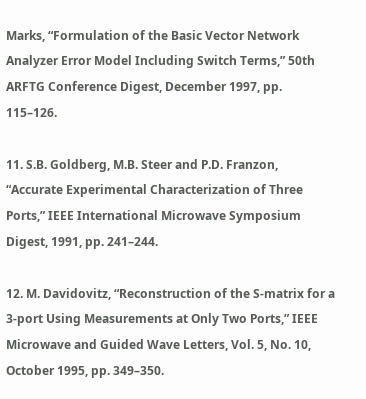Marks, “Formulation of the Basic Vector Network Analyzer Error Model Including Switch Terms,” 50th ARFTG Conference Digest, December 1997, pp. 115–126.

11. S.B. Goldberg, M.B. Steer and P.D. Franzon, “Accurate Experimental Characterization of Three Ports,” IEEE International Microwave Symposium Digest, 1991, pp. 241–244.

12. M. Davidovitz, “Reconstruction of the S-matrix for a 3-port Using Measurements at Only Two Ports,” IEEE Microwave and Guided Wave Letters, Vol. 5, No. 10, October 1995, pp. 349–350.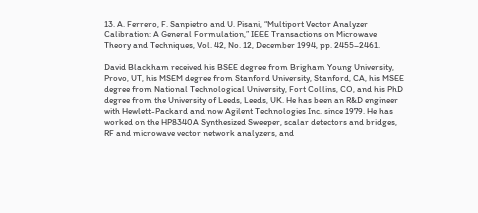13. A. Ferrero, F. Sanpietro and U. Pisani, “Multiport Vector Analyzer Calibration: A General Formulation,” IEEE Transactions on Microwave Theory and Techniques, Vol. 42, No. 12, December 1994, pp. 2455–2461.

David Blackham received his BSEE degree from Brigham Young University, Provo, UT, his MSEM degree from Stanford University, Stanford, CA, his MSEE degree from National Technological University, Fort Collins, CO, and his PhD degree from the University of Leeds, Leeds, UK. He has been an R&D engineer with Hewlett-Packard and now Agilent Technologies Inc. since 1979. He has worked on the HP8340A Synthesized Sweeper, scalar detectors and bridges, RF and microwave vector network analyzers, and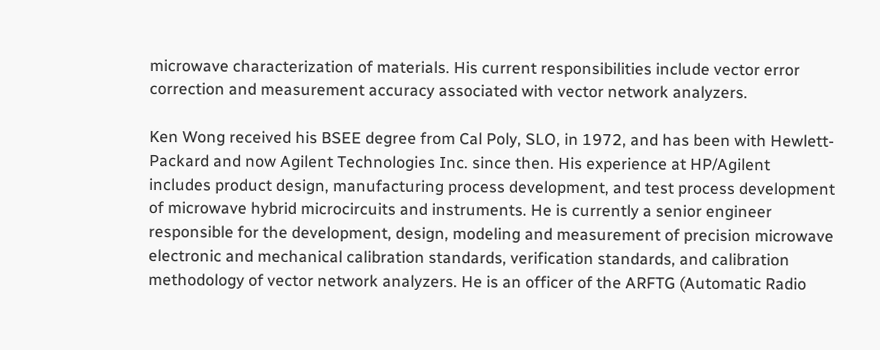microwave characterization of materials. His current responsibilities include vector error correction and measurement accuracy associated with vector network analyzers.

Ken Wong received his BSEE degree from Cal Poly, SLO, in 1972, and has been with Hewlett-Packard and now Agilent Technologies Inc. since then. His experience at HP/Agilent includes product design, manufacturing process development, and test process development of microwave hybrid microcircuits and instruments. He is currently a senior engineer responsible for the development, design, modeling and measurement of precision microwave electronic and mechanical calibration standards, verification standards, and calibration methodology of vector network analyzers. He is an officer of the ARFTG (Automatic Radio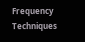Frequency Techniques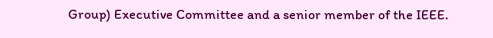Group) Executive Committee and a senior member of the IEEE.